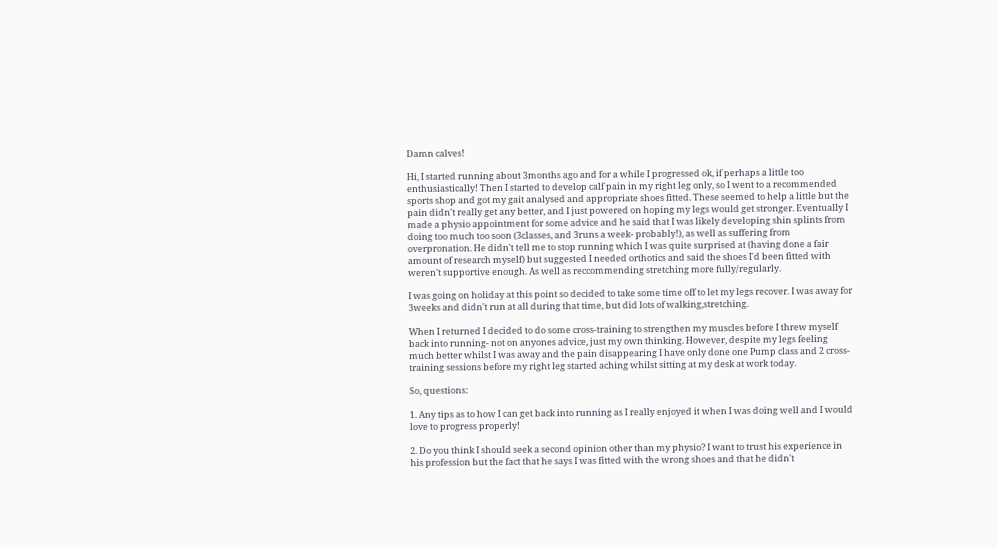Damn calves!

Hi, I started running about 3months ago and for a while I progressed ok, if perhaps a little too enthusiastically! Then I started to develop calf pain in my right leg only, so I went to a recommended sports shop and got my gait analysed and appropriate shoes fitted. These seemed to help a little but the pain didn't really get any better, and I just powered on hoping my legs would get stronger. Eventually I made a physio appointment for some advice and he said that I was likely developing shin splints from doing too much too soon (3classes, and 3runs a week- probably!), as well as suffering from overpronation. He didn't tell me to stop running which I was quite surprised at (having done a fair amount of research myself) but suggested I needed orthotics and said the shoes I'd been fitted with weren't supportive enough. As well as reccommending stretching more fully/regularly.

I was going on holiday at this point so decided to take some time off to let my legs recover. I was away for 3weeks and didn't run at all during that time, but did lots of walking,stretching.

When I returned I decided to do some cross-training to strengthen my muscles before I threw myself back into running- not on anyones advice, just my own thinking. However, despite my legs feeling much better whilst I was away and the pain disappearing I have only done one Pump class and 2 cross-training sessions before my right leg started aching whilst sitting at my desk at work today.

So, questions:

1. Any tips as to how I can get back into running as I really enjoyed it when I was doing well and I would love to progress properly!

2. Do you think I should seek a second opinion other than my physio? I want to trust his experience in his profession but the fact that he says I was fitted with the wrong shoes and that he didn't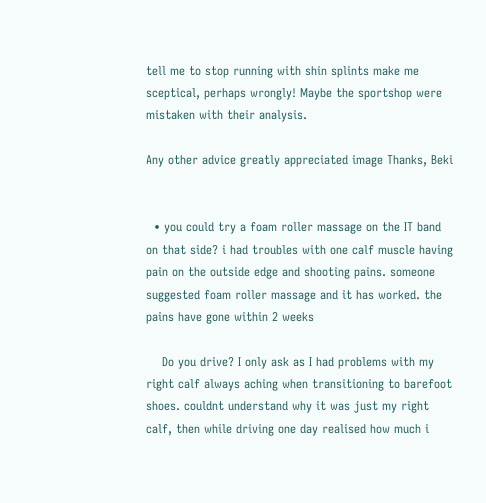tell me to stop running with shin splints make me sceptical, perhaps wrongly! Maybe the sportshop were mistaken with their analysis.

Any other advice greatly appreciated image Thanks, Beki


  • you could try a foam roller massage on the IT band on that side? i had troubles with one calf muscle having pain on the outside edge and shooting pains. someone suggested foam roller massage and it has worked. the pains have gone within 2 weeks

    Do you drive? I only ask as I had problems with my right calf always aching when transitioning to barefoot shoes. couldnt understand why it was just my right calf, then while driving one day realised how much i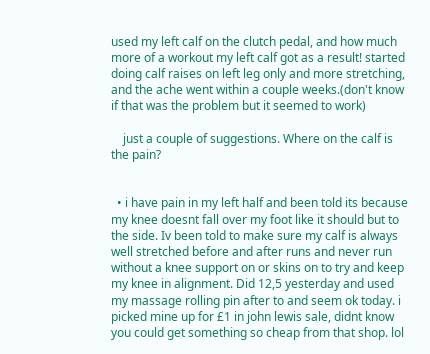used my left calf on the clutch pedal, and how much more of a workout my left calf got as a result! started doing calf raises on left leg only and more stretching, and the ache went within a couple weeks.(don't know if that was the problem but it seemed to work)

    just a couple of suggestions. Where on the calf is the pain?


  • i have pain in my left half and been told its because my knee doesnt fall over my foot like it should but to the side. Iv been told to make sure my calf is always well stretched before and after runs and never run without a knee support on or skins on to try and keep my knee in alignment. Did 12,5 yesterday and used my massage rolling pin after to and seem ok today. i picked mine up for £1 in john lewis sale, didnt know you could get something so cheap from that shop. lol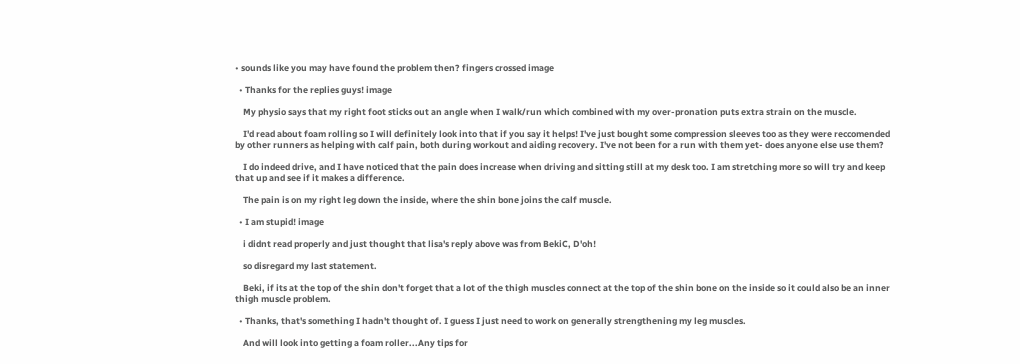• sounds like you may have found the problem then? fingers crossed image

  • Thanks for the replies guys! image

    My physio says that my right foot sticks out an angle when I walk/run which combined with my over-pronation puts extra strain on the muscle.

    I'd read about foam rolling so I will definitely look into that if you say it helps! I've just bought some compression sleeves too as they were reccomended by other runners as helping with calf pain, both during workout and aiding recovery. I've not been for a run with them yet- does anyone else use them?

    I do indeed drive, and I have noticed that the pain does increase when driving and sitting still at my desk too. I am stretching more so will try and keep that up and see if it makes a difference.

    The pain is on my right leg down the inside, where the shin bone joins the calf muscle.

  • I am stupid! image

    i didnt read properly and just thought that lisa's reply above was from BekiC, D'oh!

    so disregard my last statement.

    Beki, if its at the top of the shin don't forget that a lot of the thigh muscles connect at the top of the shin bone on the inside so it could also be an inner thigh muscle problem.

  • Thanks, that's something I hadn't thought of. I guess I just need to work on generally strengthening my leg muscles.

    And will look into getting a foam roller...Any tips for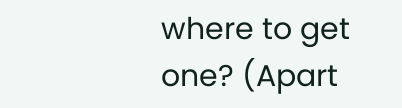where to get one? (Apart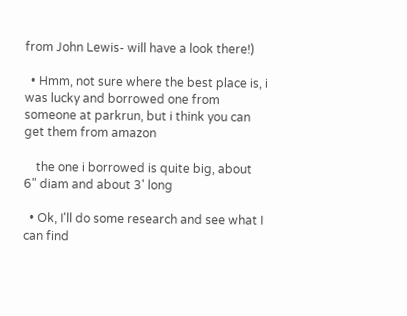from John Lewis- will have a look there!)

  • Hmm, not sure where the best place is, i was lucky and borrowed one from someone at parkrun, but i think you can get them from amazon

    the one i borrowed is quite big, about 6" diam and about 3' long

  • Ok, I'll do some research and see what I can find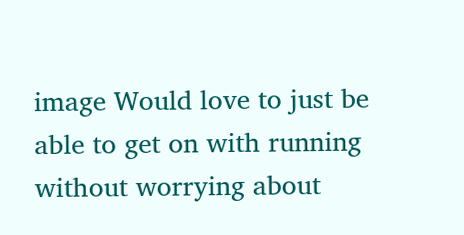image Would love to just be able to get on with running without worrying about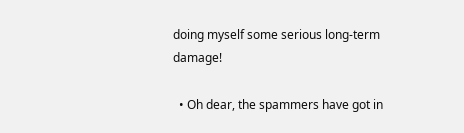doing myself some serious long-term damage!

  • Oh dear, the spammers have got in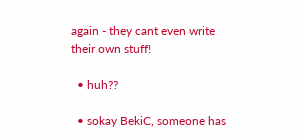again - they cant even write their own stuff!

  • huh??

  • sokay BekiC, someone has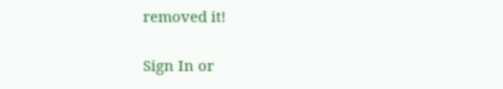removed it!

Sign In or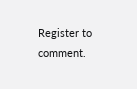Register to comment.